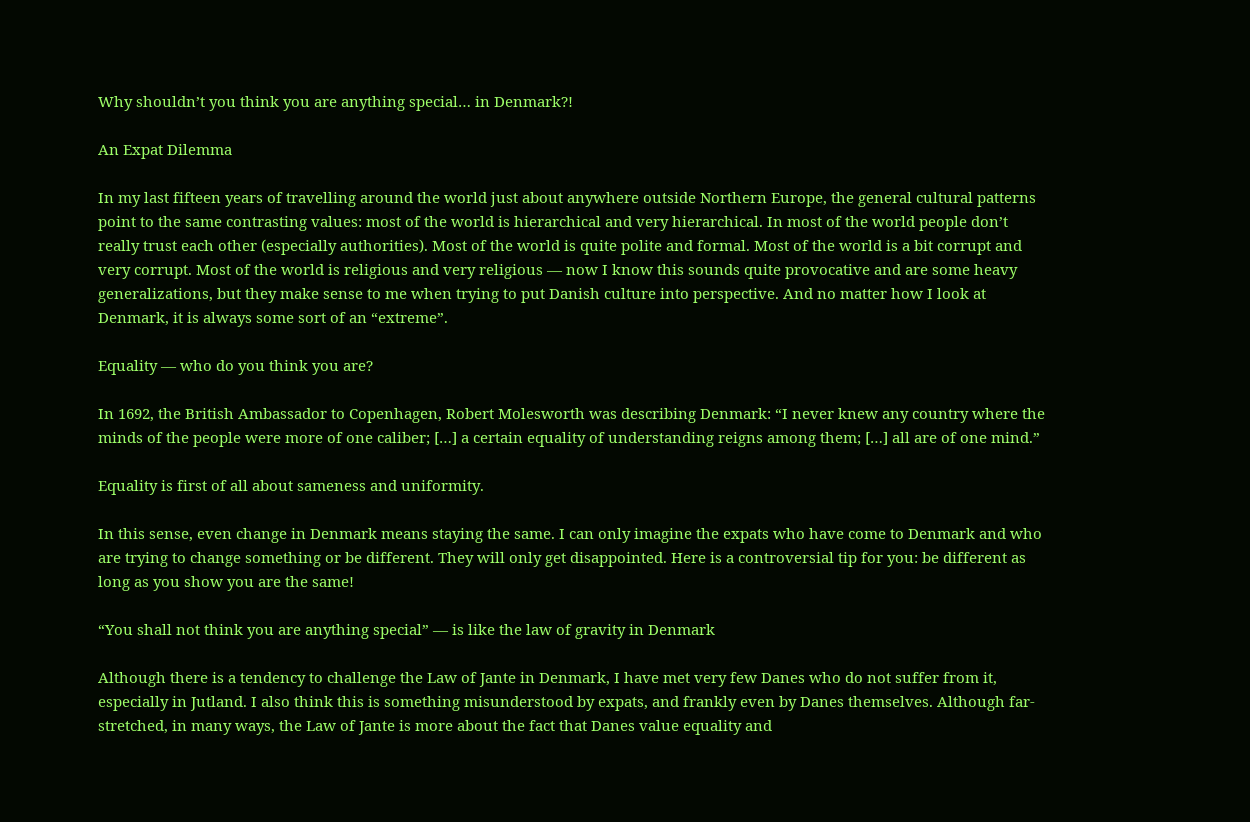Why shouldn’t you think you are anything special… in Denmark?!

An Expat Dilemma

In my last fifteen years of travelling around the world just about anywhere outside Northern Europe, the general cultural patterns point to the same contrasting values: most of the world is hierarchical and very hierarchical. In most of the world people don’t really trust each other (especially authorities). Most of the world is quite polite and formal. Most of the world is a bit corrupt and very corrupt. Most of the world is religious and very religious — now I know this sounds quite provocative and are some heavy generalizations, but they make sense to me when trying to put Danish culture into perspective. And no matter how I look at Denmark, it is always some sort of an “extreme”.

Equality — who do you think you are?

In 1692, the British Ambassador to Copenhagen, Robert Molesworth was describing Denmark: “I never knew any country where the minds of the people were more of one caliber; […] a certain equality of understanding reigns among them; […] all are of one mind.”

Equality is first of all about sameness and uniformity.

In this sense, even change in Denmark means staying the same. I can only imagine the expats who have come to Denmark and who are trying to change something or be different. They will only get disappointed. Here is a controversial tip for you: be different as long as you show you are the same!

“You shall not think you are anything special” — is like the law of gravity in Denmark

Although there is a tendency to challenge the Law of Jante in Denmark, I have met very few Danes who do not suffer from it, especially in Jutland. I also think this is something misunderstood by expats, and frankly even by Danes themselves. Although far-stretched, in many ways, the Law of Jante is more about the fact that Danes value equality and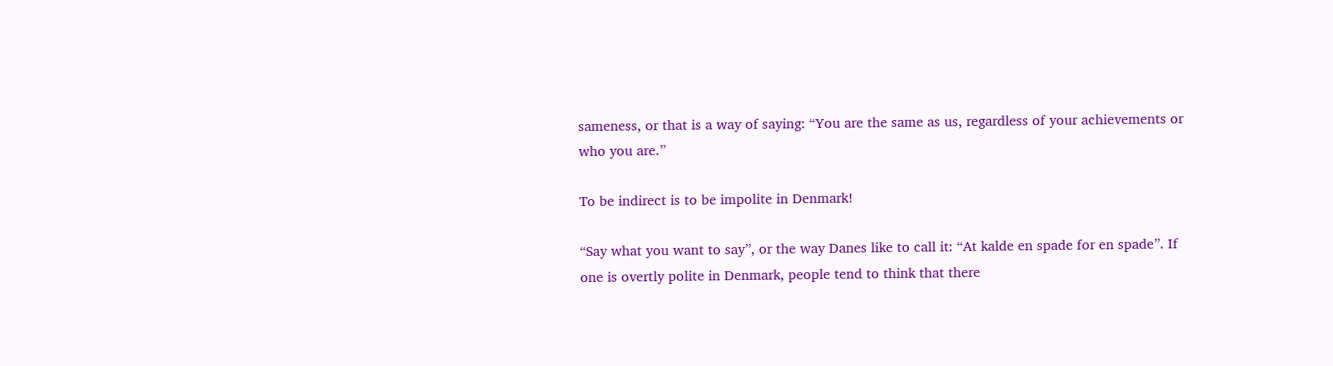sameness, or that is a way of saying: “You are the same as us, regardless of your achievements or who you are.”

To be indirect is to be impolite in Denmark!

“Say what you want to say”, or the way Danes like to call it: “At kalde en spade for en spade”. If one is overtly polite in Denmark, people tend to think that there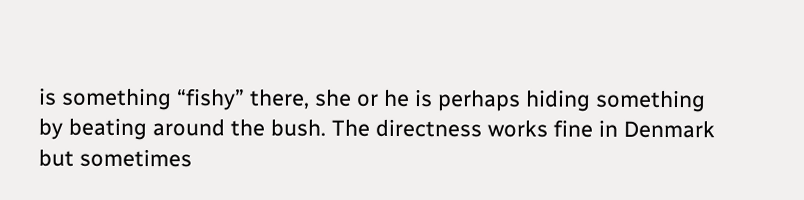is something “fishy” there, she or he is perhaps hiding something by beating around the bush. The directness works fine in Denmark but sometimes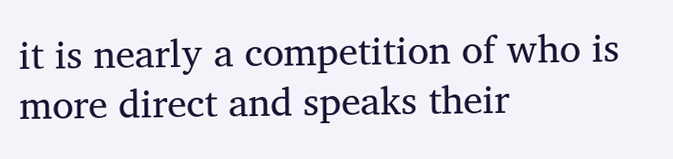it is nearly a competition of who is more direct and speaks their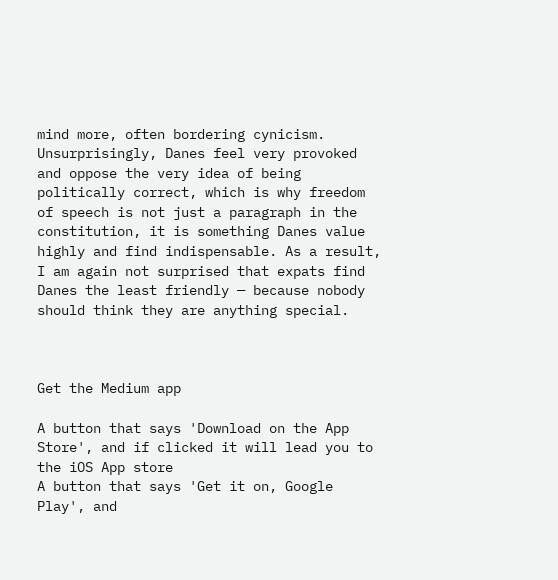mind more, often bordering cynicism. Unsurprisingly, Danes feel very provoked and oppose the very idea of being politically correct, which is why freedom of speech is not just a paragraph in the constitution, it is something Danes value highly and find indispensable. As a result, I am again not surprised that expats find Danes the least friendly — because nobody should think they are anything special.



Get the Medium app

A button that says 'Download on the App Store', and if clicked it will lead you to the iOS App store
A button that says 'Get it on, Google Play', and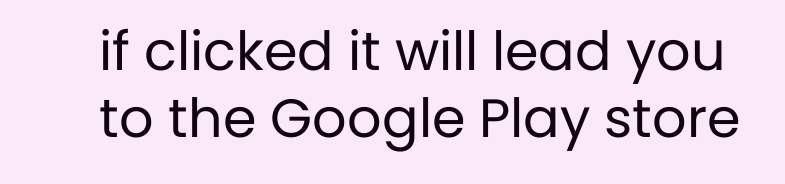if clicked it will lead you to the Google Play store